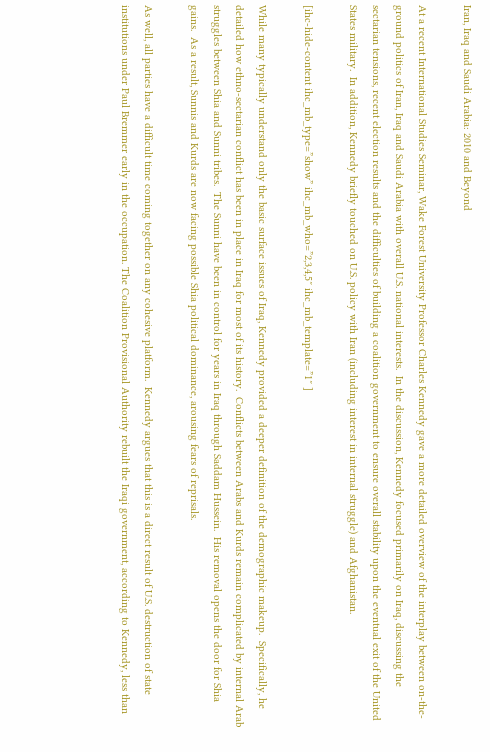Iran, Iraq and Saudi Arabia: 2010 and Beyond

At a recent International Studies Seminar, Wake Forest University Professor Charles Kennedy gave a more detailed overview of the interplay between on-the-ground politics of Iran, Iraq and Saudi Arabia with overall U.S. national interests.  In the discussion, Kennedy focused primarily on Iraq, discussing the sectarian tensions, recent election results and the difficulties of building a coalition government to ensure overall stability upon the eventual exit of the United States military.  In addition, Kennedy briefly touched on U.S. policy with Iran (including interest in internal struggle) and Afghanistan.

[ihc-hide-content ihc_mb_type=”show” ihc_mb_who=”2,3,4,5″ ihc_mb_template=”1″ ]

While many typically understand only the basic surface issues of Iraq, Kennedy provided a deeper definition of the demographic makeup.  Specifically, he detailed how ethno-sectarian conflict has been in place in Iraq for most of its history.  Conflicts between Arabs and Kurds remain complicated by internal Arab struggles between Shia and Sunni tribes.  The Sunni have been in control for years in Iraq through Saddam Hussein.  His removal opens the door for Shia gains.  As a result, Sunnis and Kurds are now facing possible Shia political dominance, arousing fears of reprisals.

As well, all parties have a difficult time coming together on any cohesive platform.  Kennedy argues that this is a direct result of U.S. destruction of state institutions under Paul Bremmer early in the occupation. The Coalition Provisional Authority rebuilt the Iraqi government, according to Kennedy, less than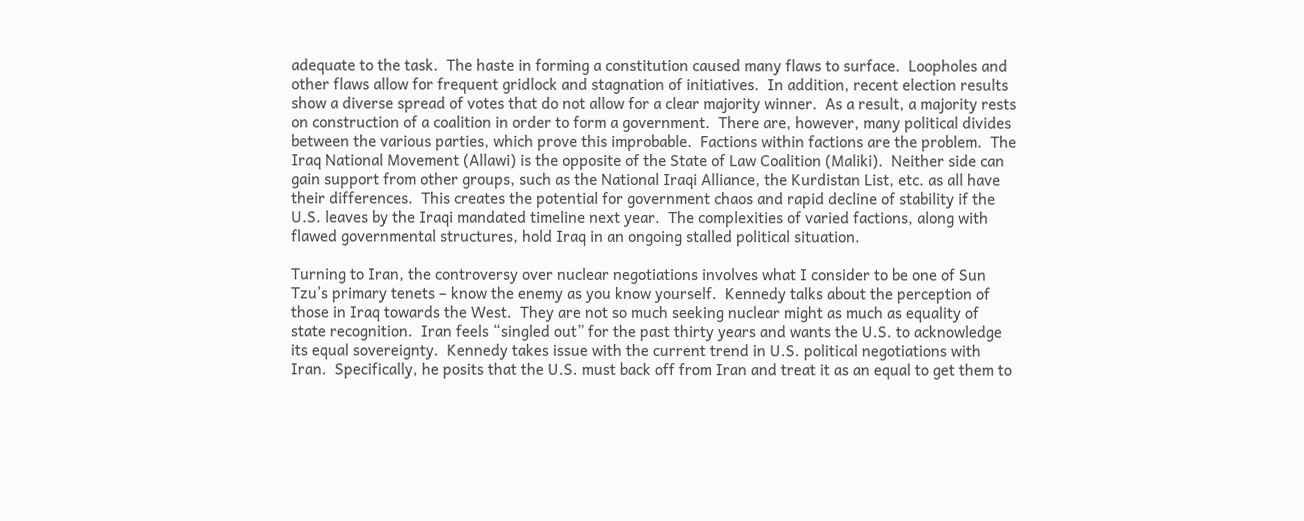adequate to the task.  The haste in forming a constitution caused many flaws to surface.  Loopholes and other flaws allow for frequent gridlock and stagnation of initiatives.  In addition, recent election results show a diverse spread of votes that do not allow for a clear majority winner.  As a result, a majority rests on construction of a coalition in order to form a government.  There are, however, many political divides between the various parties, which prove this improbable.  Factions within factions are the problem.  The Iraq National Movement (Allawi) is the opposite of the State of Law Coalition (Maliki).  Neither side can gain support from other groups, such as the National Iraqi Alliance, the Kurdistan List, etc. as all have their differences.  This creates the potential for government chaos and rapid decline of stability if the U.S. leaves by the Iraqi mandated timeline next year.  The complexities of varied factions, along with flawed governmental structures, hold Iraq in an ongoing stalled political situation.

Turning to Iran, the controversy over nuclear negotiations involves what I consider to be one of Sun Tzu’s primary tenets – know the enemy as you know yourself.  Kennedy talks about the perception of those in Iraq towards the West.  They are not so much seeking nuclear might as much as equality of state recognition.  Iran feels “singled out” for the past thirty years and wants the U.S. to acknowledge its equal sovereignty.  Kennedy takes issue with the current trend in U.S. political negotiations with Iran.  Specifically, he posits that the U.S. must back off from Iran and treat it as an equal to get them to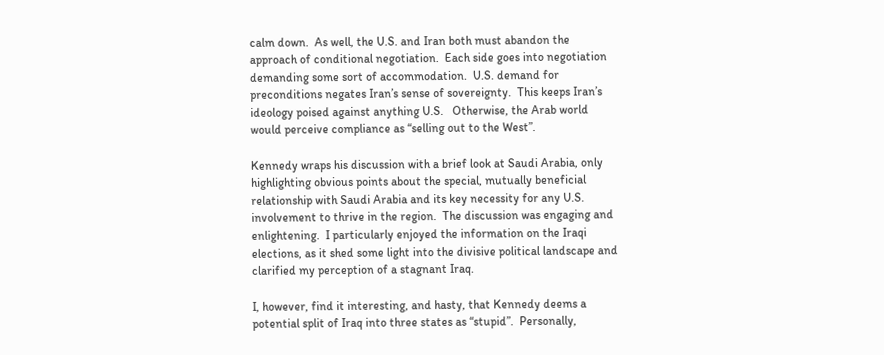calm down.  As well, the U.S. and Iran both must abandon the approach of conditional negotiation.  Each side goes into negotiation demanding some sort of accommodation.  U.S. demand for preconditions negates Iran’s sense of sovereignty.  This keeps Iran’s ideology poised against anything U.S.   Otherwise, the Arab world would perceive compliance as “selling out to the West”.

Kennedy wraps his discussion with a brief look at Saudi Arabia, only highlighting obvious points about the special, mutually beneficial relationship with Saudi Arabia and its key necessity for any U.S. involvement to thrive in the region.  The discussion was engaging and enlightening.  I particularly enjoyed the information on the Iraqi elections, as it shed some light into the divisive political landscape and clarified my perception of a stagnant Iraq.

I, however, find it interesting, and hasty, that Kennedy deems a potential split of Iraq into three states as “stupid”.  Personally,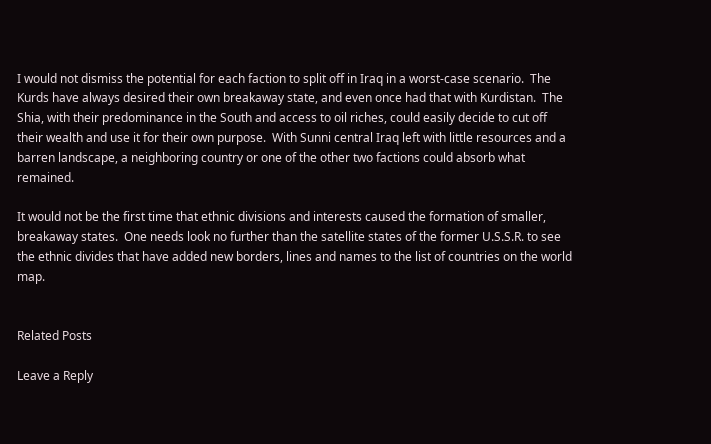I would not dismiss the potential for each faction to split off in Iraq in a worst-case scenario.  The Kurds have always desired their own breakaway state, and even once had that with Kurdistan.  The Shia, with their predominance in the South and access to oil riches, could easily decide to cut off their wealth and use it for their own purpose.  With Sunni central Iraq left with little resources and a barren landscape, a neighboring country or one of the other two factions could absorb what remained.

It would not be the first time that ethnic divisions and interests caused the formation of smaller, breakaway states.  One needs look no further than the satellite states of the former U.S.S.R. to see the ethnic divides that have added new borders, lines and names to the list of countries on the world map.


Related Posts

Leave a Reply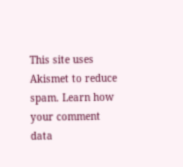This site uses Akismet to reduce spam. Learn how your comment data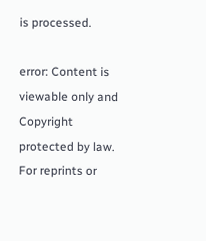is processed.

error: Content is viewable only and Copyright protected by law. For reprints or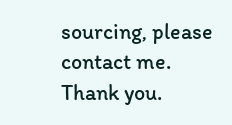sourcing, please contact me. Thank you.